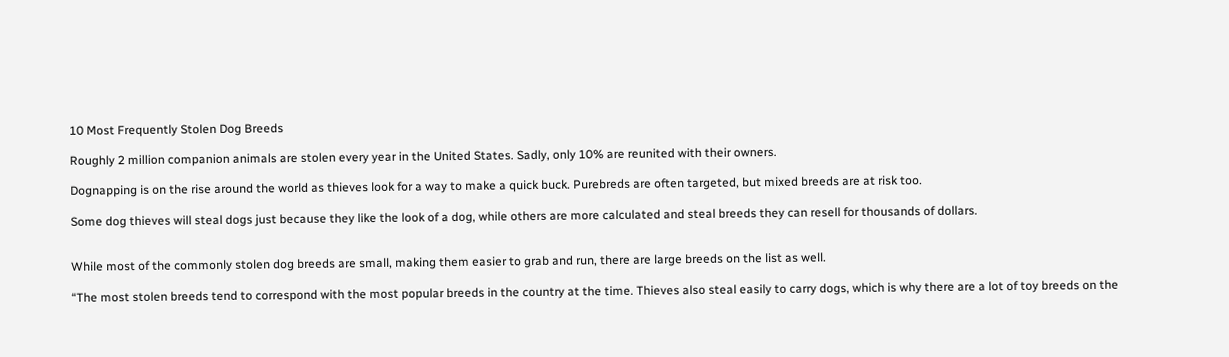10 Most Frequently Stolen Dog Breeds

Roughly 2 million companion animals are stolen every year in the United States. Sadly, only 10% are reunited with their owners.

Dognapping is on the rise around the world as thieves look for a way to make a quick buck. Purebreds are often targeted, but mixed breeds are at risk too.

Some dog thieves will steal dogs just because they like the look of a dog, while others are more calculated and steal breeds they can resell for thousands of dollars.


While most of the commonly stolen dog breeds are small, making them easier to grab and run, there are large breeds on the list as well.

“The most stolen breeds tend to correspond with the most popular breeds in the country at the time. Thieves also steal easily to carry dogs, which is why there are a lot of toy breeds on the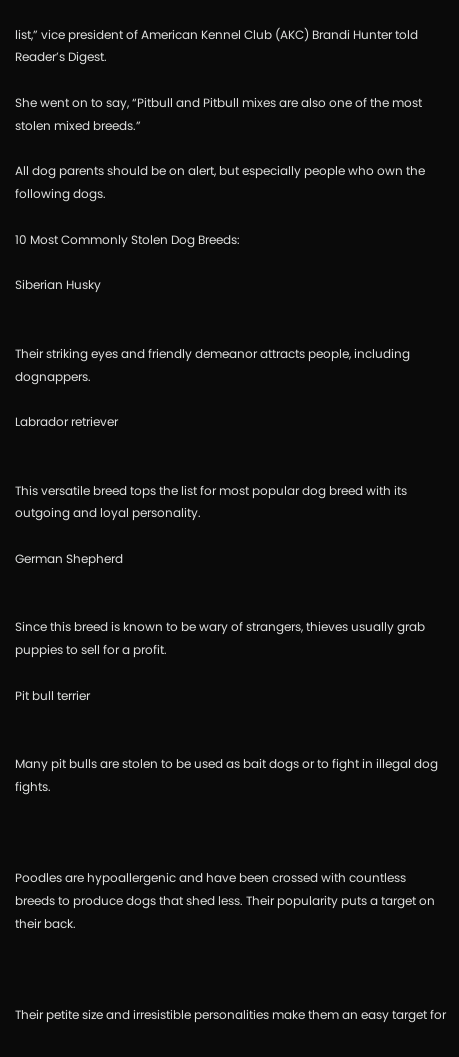list,” vice president of American Kennel Club (AKC) Brandi Hunter told Reader’s Digest.

She went on to say, “Pitbull and Pitbull mixes are also one of the most stolen mixed breeds.”

All dog parents should be on alert, but especially people who own the following dogs.

10 Most Commonly Stolen Dog Breeds:

Siberian Husky


Their striking eyes and friendly demeanor attracts people, including dognappers.

Labrador retriever


This versatile breed tops the list for most popular dog breed with its outgoing and loyal personality.

German Shepherd


Since this breed is known to be wary of strangers, thieves usually grab puppies to sell for a profit.

Pit bull terrier


Many pit bulls are stolen to be used as bait dogs or to fight in illegal dog fights.



Poodles are hypoallergenic and have been crossed with countless breeds to produce dogs that shed less. Their popularity puts a target on their back.



Their petite size and irresistible personalities make them an easy target for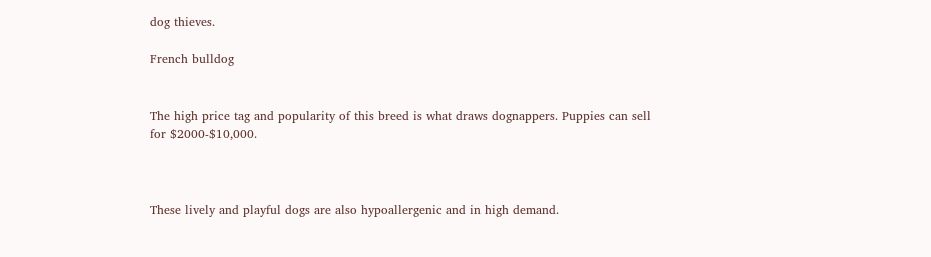dog thieves.

French bulldog


The high price tag and popularity of this breed is what draws dognappers. Puppies can sell for $2000-$10,000.



These lively and playful dogs are also hypoallergenic and in high demand.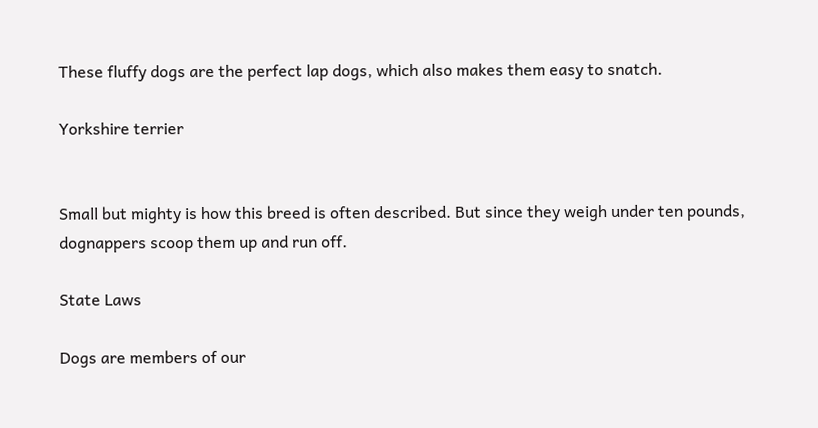These fluffy dogs are the perfect lap dogs, which also makes them easy to snatch.

Yorkshire terrier


Small but mighty is how this breed is often described. But since they weigh under ten pounds, dognappers scoop them up and run off.

State Laws

Dogs are members of our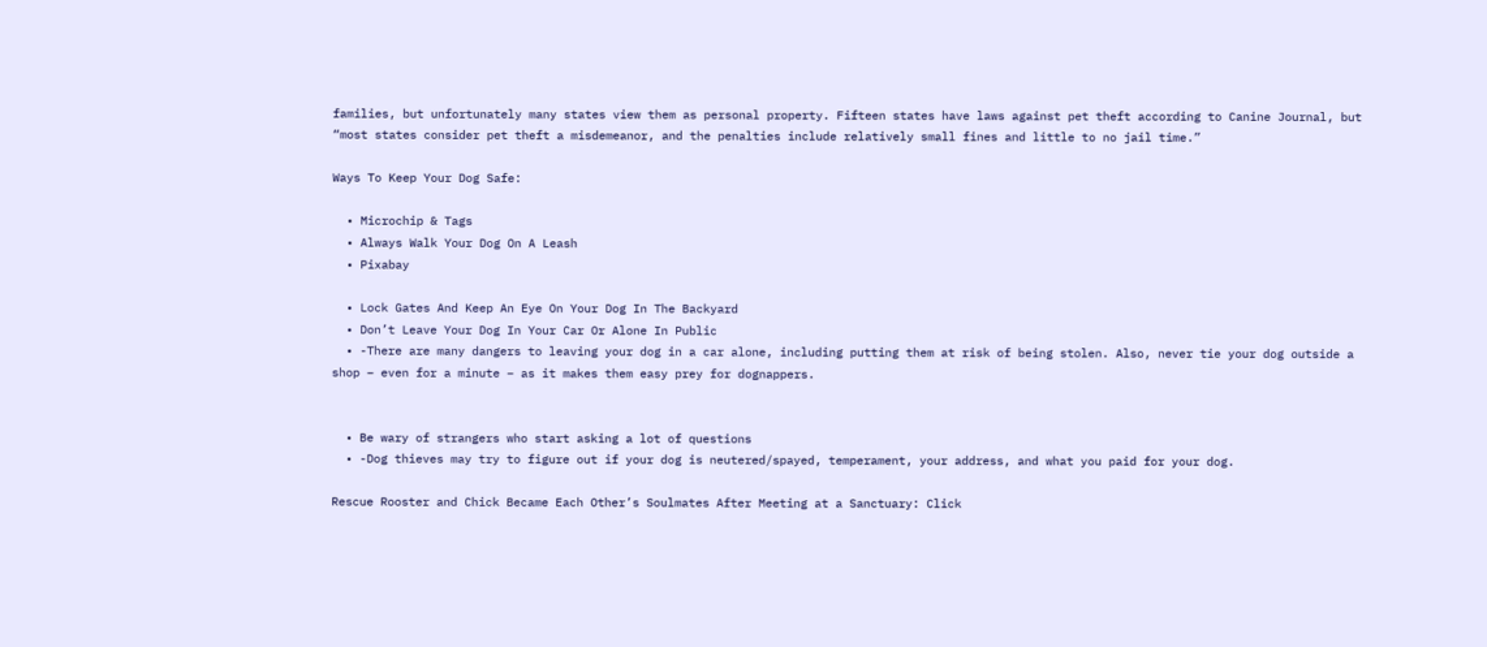families, but unfortunately many states view them as personal property. Fifteen states have laws against pet theft according to Canine Journal, but “most states consider pet theft a misdemeanor, and the penalties include relatively small fines and little to no jail time.”

Ways To Keep Your Dog Safe:

  • Microchip & Tags
  • Always Walk Your Dog On A Leash
  • Pixabay

  • Lock Gates And Keep An Eye On Your Dog In The Backyard
  • Don’t Leave Your Dog In Your Car Or Alone In Public
  • -There are many dangers to leaving your dog in a car alone, including putting them at risk of being stolen. Also, never tie your dog outside a shop – even for a minute – as it makes them easy prey for dognappers.


  • Be wary of strangers who start asking a lot of questions
  • -Dog thieves may try to figure out if your dog is neutered/spayed, temperament, your address, and what you paid for your dog.

Rescue Rooster and Chick Became Each Other’s Soulmates After Meeting at a Sanctuary: Click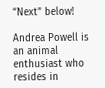“Next” below!

Andrea Powell is an animal enthusiast who resides in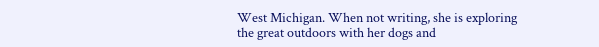West Michigan. When not writing, she is exploring the great outdoors with her dogs and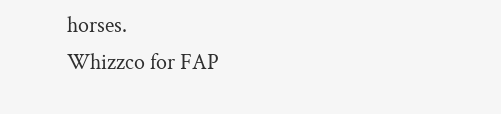horses.
Whizzco for FAP